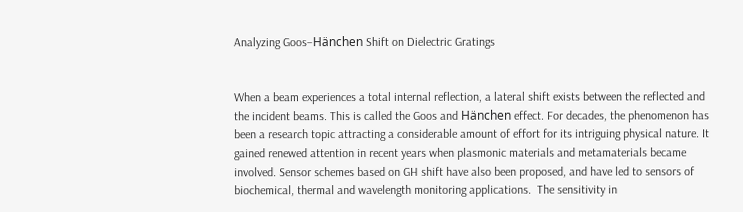Analyzing Goos–Hänchen Shift on Dielectric Gratings


When a beam experiences a total internal reflection, a lateral shift exists between the reflected and the incident beams. This is called the Goos and Hänchen effect. For decades, the phenomenon has been a research topic attracting a considerable amount of effort for its intriguing physical nature. It gained renewed attention in recent years when plasmonic materials and metamaterials became involved. Sensor schemes based on GH shift have also been proposed, and have led to sensors of biochemical, thermal and wavelength monitoring applications.  The sensitivity in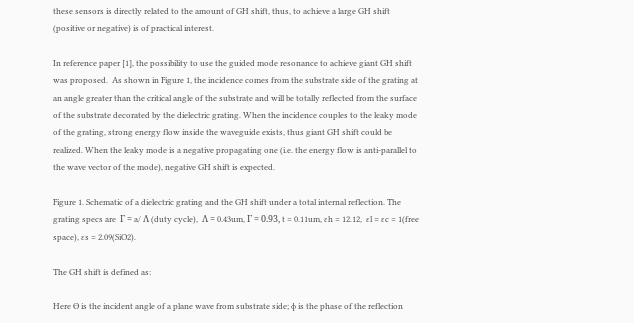these sensors is directly related to the amount of GH shift, thus, to achieve a large GH shift (positive or negative) is of practical interest.

In reference paper [1], the possibility to use the guided mode resonance to achieve giant GH shift was proposed.  As shown in Figure 1, the incidence comes from the substrate side of the grating at an angle greater than the critical angle of the substrate and will be totally reflected from the surface of the substrate decorated by the dielectric grating. When the incidence couples to the leaky mode of the grating, strong energy flow inside the waveguide exists, thus giant GH shift could be realized. When the leaky mode is a negative propagating one (i.e. the energy flow is anti-parallel to the wave vector of the mode), negative GH shift is expected.

Figure 1. Schematic of a dielectric grating and the GH shift under a total internal reflection. The grating specs are  Γ = a/ Λ (duty cycle),  Λ = 0.43um, Γ = 0.93, t = 0.11um, ɛh = 12.12,  ɛl = ɛc = 1(free space), ɛs = 2.09(SiO2).

The GH shift is defined as:

Here Ɵ is the incident angle of a plane wave from substrate side; ɸ is the phase of the reflection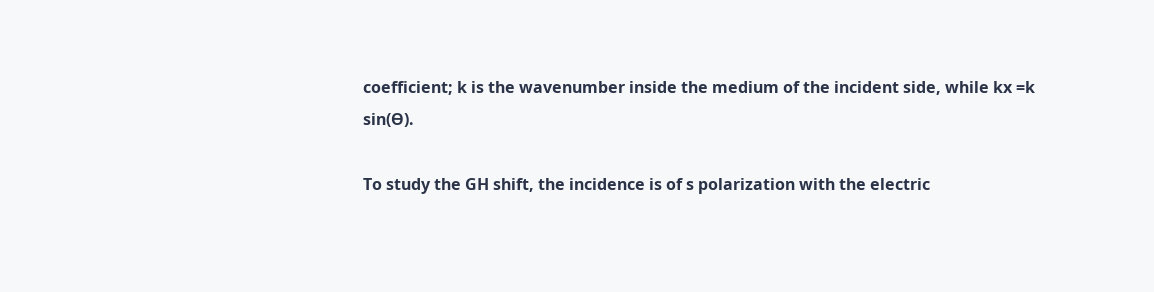coefficient; k is the wavenumber inside the medium of the incident side, while kx =k sin(Ɵ).

To study the GH shift, the incidence is of s polarization with the electric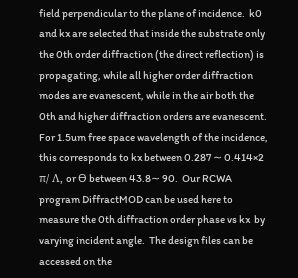field perpendicular to the plane of incidence.  k0 and kx are selected that inside the substrate only the 0th order diffraction (the direct reflection) is propagating, while all higher order diffraction modes are evanescent, while in the air both the 0th and higher diffraction orders are evanescent.  For 1.5um free space wavelength of the incidence, this corresponds to kx between 0.287 ∼ 0.414×2 π/ Λ, or Ɵ between 43.8∼ 90.  Our RCWA program DiffractMOD can be used here to measure the 0th diffraction order phase vs kx  by varying incident angle.  The design files can be accessed on the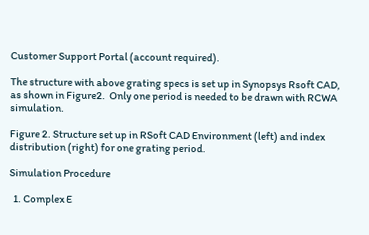Customer Support Portal (account required).

The structure with above grating specs is set up in Synopsys Rsoft CAD, as shown in Figure2.  Only one period is needed to be drawn with RCWA simulation.

Figure 2. Structure set up in RSoft CAD Environment (left) and index distribution (right) for one grating period.

Simulation Procedure

  1. Complex E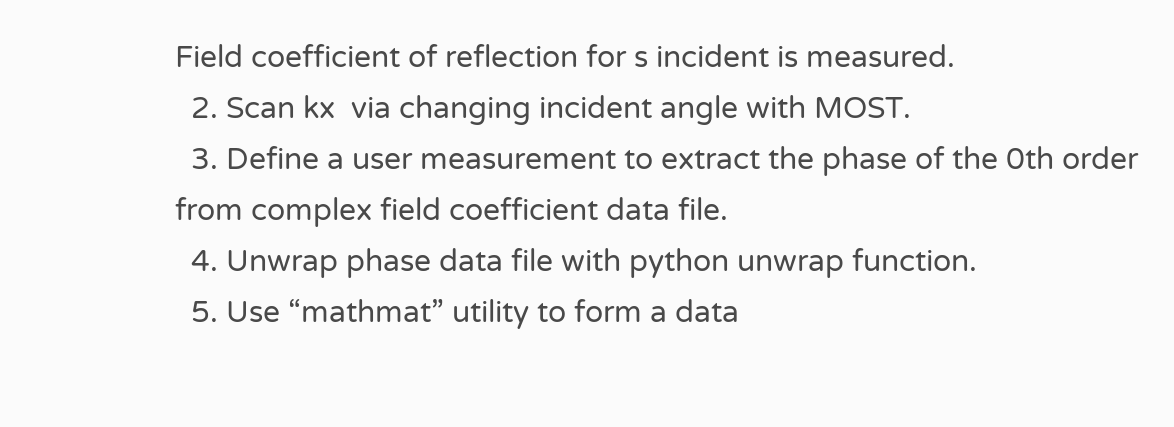Field coefficient of reflection for s incident is measured.
  2. Scan kx  via changing incident angle with MOST.
  3. Define a user measurement to extract the phase of the 0th order from complex field coefficient data file.
  4. Unwrap phase data file with python unwrap function.
  5. Use “mathmat” utility to form a data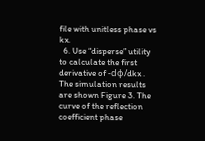file with unitless phase vs kx.
  6. Use “disperse” utility to calculate the first derivative of -dɸ/dkx .
The simulation results are shown Figure 3. The curve of the reflection coefficient phase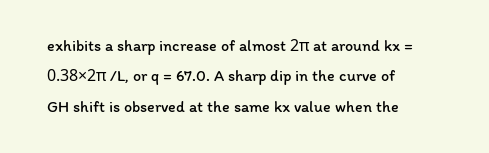exhibits a sharp increase of almost 2π at around kx = 0.38×2π /L, or q = 67.0. A sharp dip in the curve of GH shift is observed at the same kx value when the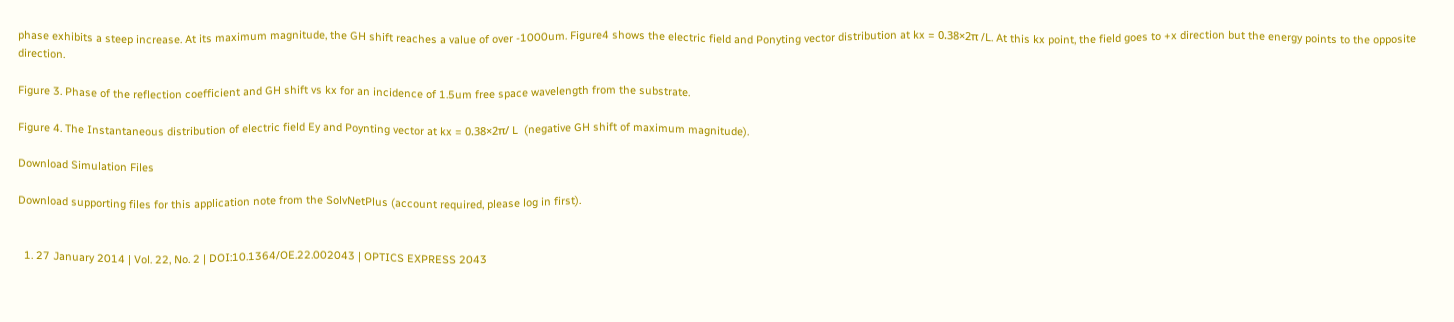phase exhibits a steep increase. At its maximum magnitude, the GH shift reaches a value of over -1000um. Figure4 shows the electric field and Ponyting vector distribution at kx = 0.38×2π /L. At this kx point, the field goes to +x direction but the energy points to the opposite direction.

Figure 3. Phase of the reflection coefficient and GH shift vs kx for an incidence of 1.5um free space wavelength from the substrate.

Figure 4. The Instantaneous distribution of electric field Ey and Poynting vector at kx = 0.38×2π/ L  (negative GH shift of maximum magnitude).

Download Simulation Files

Download supporting files for this application note from the SolvNetPlus (account required, please log in first).


  1. 27 January 2014 | Vol. 22, No. 2 | DOI:10.1364/OE.22.002043 | OPTICS EXPRESS 2043